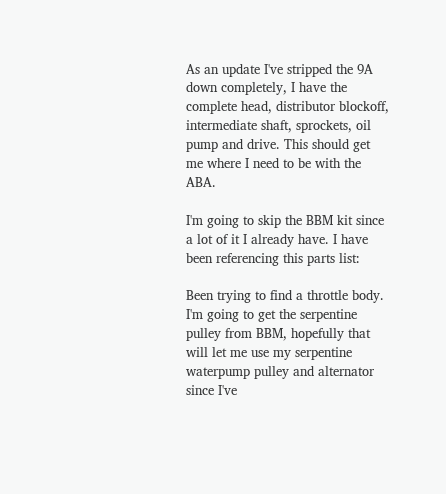As an update I've stripped the 9A down completely, I have the complete head, distributor blockoff, intermediate shaft, sprockets, oil pump and drive. This should get me where I need to be with the ABA.

I'm going to skip the BBM kit since a lot of it I already have. I have been referencing this parts list:

Been trying to find a throttle body. I'm going to get the serpentine pulley from BBM, hopefully that will let me use my serpentine waterpump pulley and alternator since I've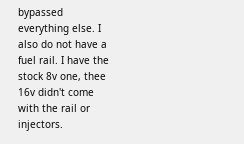bypassed everything else. I also do not have a fuel rail. I have the stock 8v one, thee 16v didn't come with the rail or injectors.